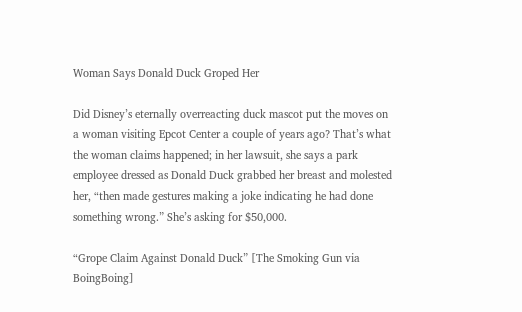Woman Says Donald Duck Groped Her

Did Disney’s eternally overreacting duck mascot put the moves on a woman visiting Epcot Center a couple of years ago? That’s what the woman claims happened; in her lawsuit, she says a park employee dressed as Donald Duck grabbed her breast and molested her, “then made gestures making a joke indicating he had done something wrong.” She’s asking for $50,000.

“Grope Claim Against Donald Duck” [The Smoking Gun via BoingBoing]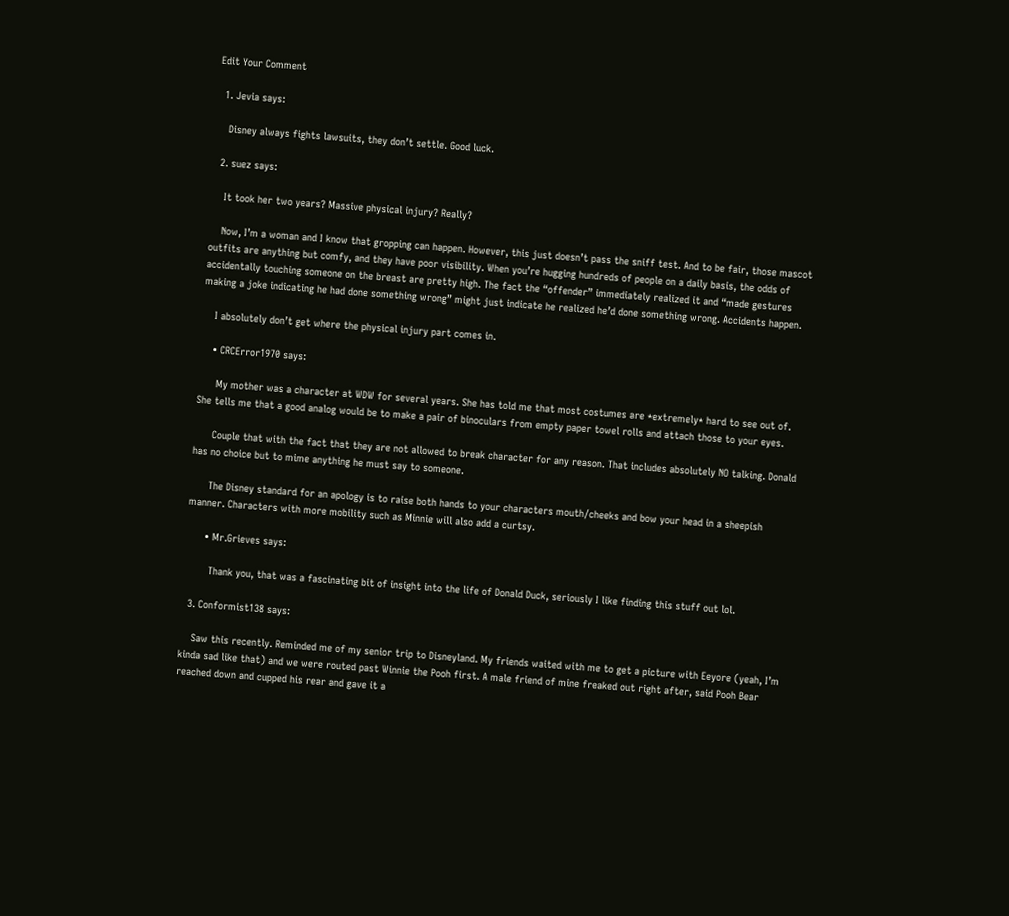Edit Your Comment

  1. Jevia says:

    Disney always fights lawsuits, they don’t settle. Good luck.

  2. suez says:

    It took her two years? Massive physical injury? Really?

    Now, I’m a woman and I know that gropping can happen. However, this just doesn’t pass the sniff test. And to be fair, those mascot outfits are anything but comfy, and they have poor visibility. When you’re hugging hundreds of people on a daily basis, the odds of accidentally touching someone on the breast are pretty high. The fact the “offender” immediately realized it and “made gestures making a joke indicating he had done something wrong” might just indicate he realized he’d done something wrong. Accidents happen.

    I absolutely don’t get where the physical injury part comes in.

    • CRCError1970 says:

      My mother was a character at WDW for several years. She has told me that most costumes are *extremely* hard to see out of. She tells me that a good analog would be to make a pair of binoculars from empty paper towel rolls and attach those to your eyes.

      Couple that with the fact that they are not allowed to break character for any reason. That includes absolutely NO talking. Donald has no choice but to mime anything he must say to someone.

      The Disney standard for an apology is to raise both hands to your characters mouth/cheeks and bow your head in a sheepish manner. Characters with more mobility such as Minnie will also add a curtsy.

      • Mr.Grieves says:

        Thank you, that was a fascinating bit of insight into the life of Donald Duck, seriously I like finding this stuff out lol.

  3. Conformist138 says:

    Saw this recently. Reminded me of my senior trip to Disneyland. My friends waited with me to get a picture with Eeyore (yeah, I’m kinda sad like that) and we were routed past Winnie the Pooh first. A male friend of mine freaked out right after, said Pooh Bear reached down and cupped his rear and gave it a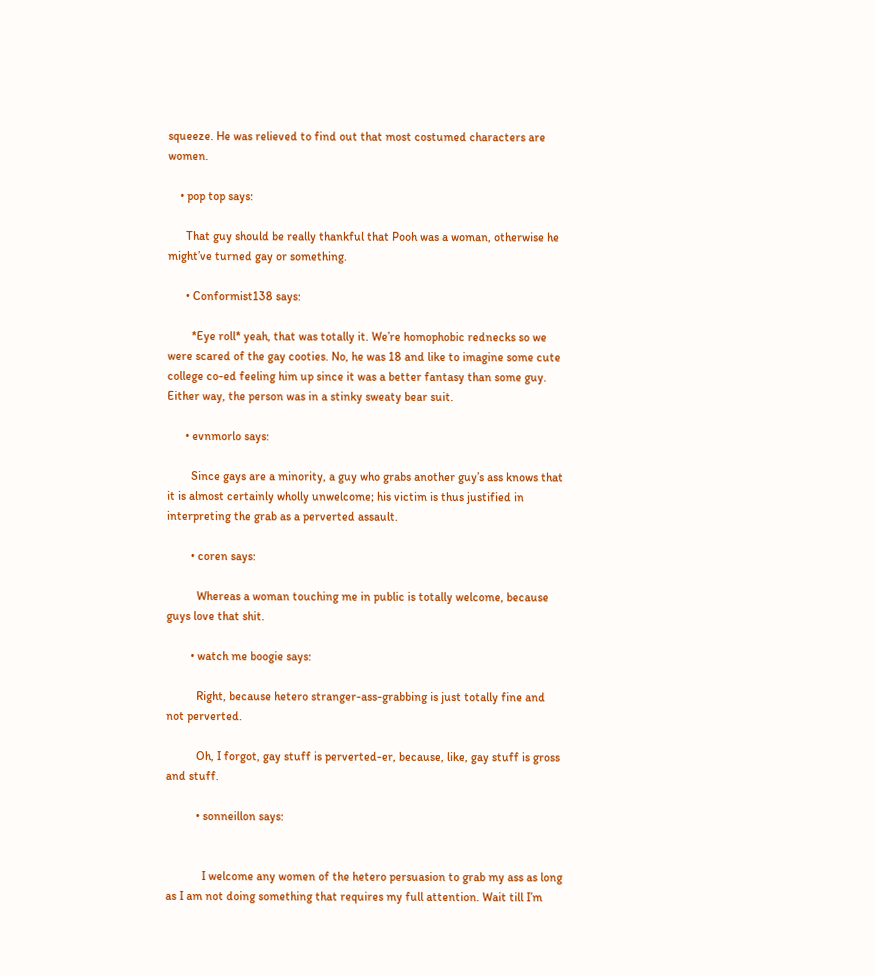squeeze. He was relieved to find out that most costumed characters are women.

    • pop top says:

      That guy should be really thankful that Pooh was a woman, otherwise he might’ve turned gay or something.

      • Conformist138 says:

        *Eye roll* yeah, that was totally it. We’re homophobic rednecks so we were scared of the gay cooties. No, he was 18 and like to imagine some cute college co-ed feeling him up since it was a better fantasy than some guy. Either way, the person was in a stinky sweaty bear suit.

      • evnmorlo says:

        Since gays are a minority, a guy who grabs another guy’s ass knows that it is almost certainly wholly unwelcome; his victim is thus justified in interpreting the grab as a perverted assault.

        • coren says:

          Whereas a woman touching me in public is totally welcome, because guys love that shit.

        • watch me boogie says:

          Right, because hetero stranger-ass-grabbing is just totally fine and not perverted.

          Oh, I forgot, gay stuff is perverted-er, because, like, gay stuff is gross and stuff.

          • sonneillon says:


            I welcome any women of the hetero persuasion to grab my ass as long as I am not doing something that requires my full attention. Wait till I’m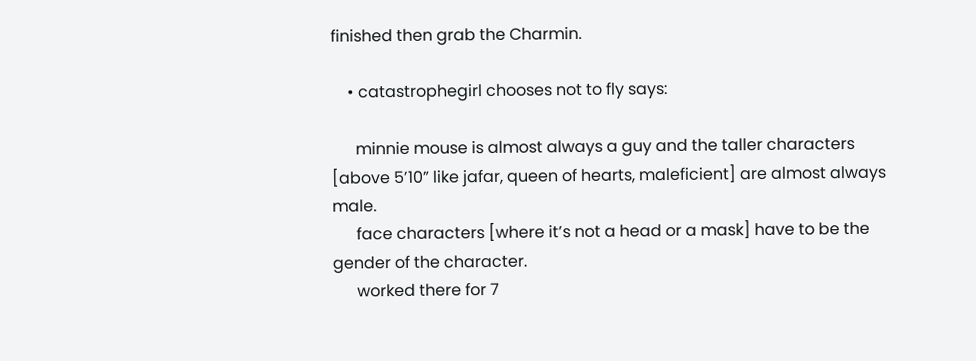finished then grab the Charmin.

    • catastrophegirl chooses not to fly says:

      minnie mouse is almost always a guy and the taller characters [above 5’10” like jafar, queen of hearts, maleficient] are almost always male.
      face characters [where it’s not a head or a mask] have to be the gender of the character.
      worked there for 7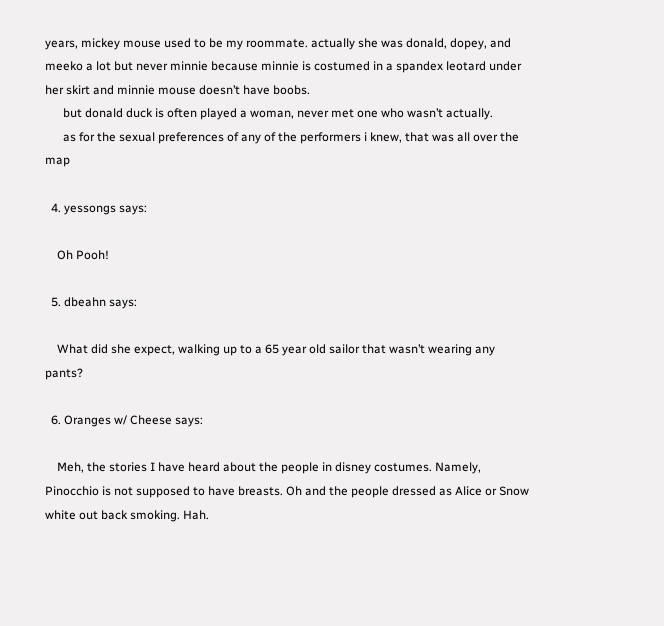years, mickey mouse used to be my roommate. actually she was donald, dopey, and meeko a lot but never minnie because minnie is costumed in a spandex leotard under her skirt and minnie mouse doesn’t have boobs.
      but donald duck is often played a woman, never met one who wasn’t actually.
      as for the sexual preferences of any of the performers i knew, that was all over the map

  4. yessongs says:

    Oh Pooh!

  5. dbeahn says:

    What did she expect, walking up to a 65 year old sailor that wasn’t wearing any pants?

  6. Oranges w/ Cheese says:

    Meh, the stories I have heard about the people in disney costumes. Namely, Pinocchio is not supposed to have breasts. Oh and the people dressed as Alice or Snow white out back smoking. Hah.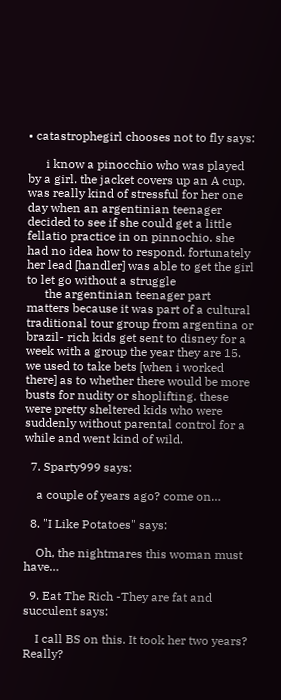• catastrophegirl chooses not to fly says:

      i know a pinocchio who was played by a girl. the jacket covers up an A cup. was really kind of stressful for her one day when an argentinian teenager decided to see if she could get a little fellatio practice in on pinnochio. she had no idea how to respond. fortunately her lead [handler] was able to get the girl to let go without a struggle
      the argentinian teenager part matters because it was part of a cultural traditional tour group from argentina or brazil- rich kids get sent to disney for a week with a group the year they are 15. we used to take bets [when i worked there] as to whether there would be more busts for nudity or shoplifting. these were pretty sheltered kids who were suddenly without parental control for a while and went kind of wild.

  7. Sparty999 says:

    a couple of years ago? come on…

  8. "I Like Potatoes" says:

    Oh, the nightmares this woman must have…

  9. Eat The Rich -They are fat and succulent says:

    I call BS on this. It took her two years? Really?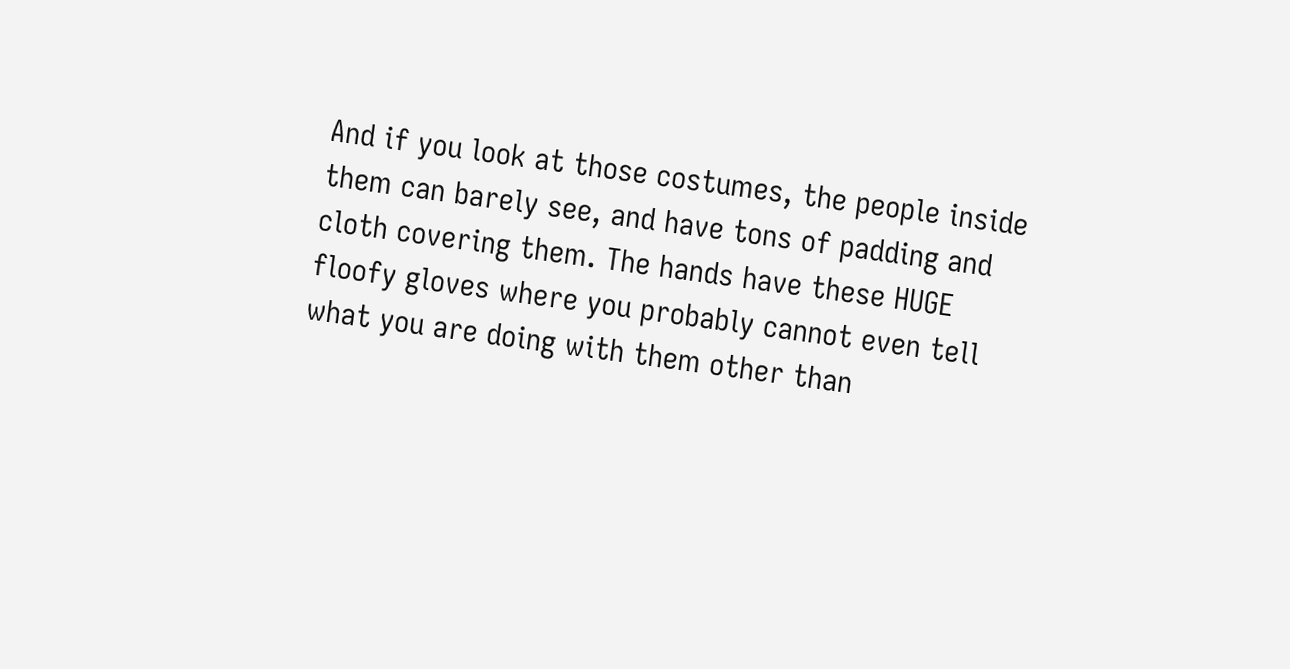And if you look at those costumes, the people inside them can barely see, and have tons of padding and cloth covering them. The hands have these HUGE floofy gloves where you probably cannot even tell what you are doing with them other than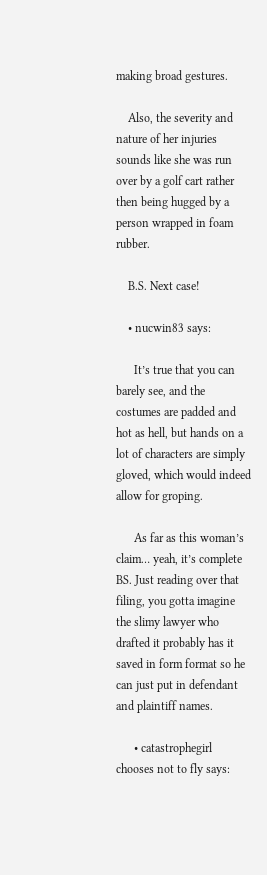making broad gestures.

    Also, the severity and nature of her injuries sounds like she was run over by a golf cart rather then being hugged by a person wrapped in foam rubber.

    B.S. Next case!

    • nucwin83 says:

      It’s true that you can barely see, and the costumes are padded and hot as hell, but hands on a lot of characters are simply gloved, which would indeed allow for groping.

      As far as this woman’s claim… yeah, it’s complete BS. Just reading over that filing, you gotta imagine the slimy lawyer who drafted it probably has it saved in form format so he can just put in defendant and plaintiff names.

      • catastrophegirl chooses not to fly says: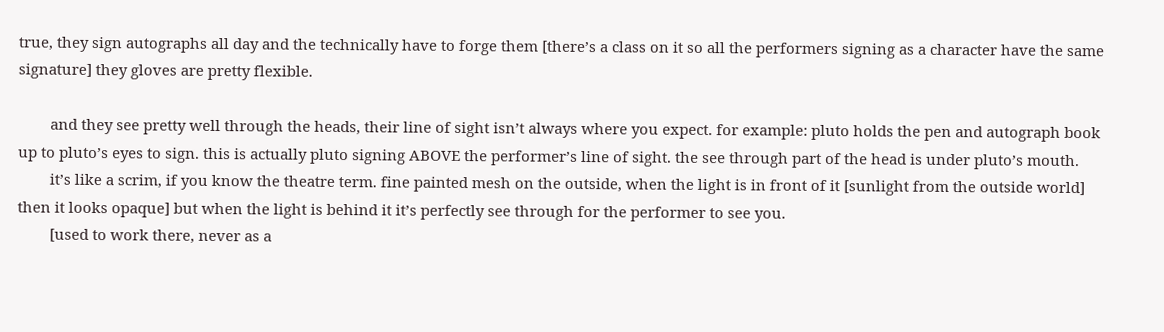true, they sign autographs all day and the technically have to forge them [there’s a class on it so all the performers signing as a character have the same signature] they gloves are pretty flexible.

        and they see pretty well through the heads, their line of sight isn’t always where you expect. for example: pluto holds the pen and autograph book up to pluto’s eyes to sign. this is actually pluto signing ABOVE the performer’s line of sight. the see through part of the head is under pluto’s mouth.
        it’s like a scrim, if you know the theatre term. fine painted mesh on the outside, when the light is in front of it [sunlight from the outside world] then it looks opaque] but when the light is behind it it’s perfectly see through for the performer to see you.
        [used to work there, never as a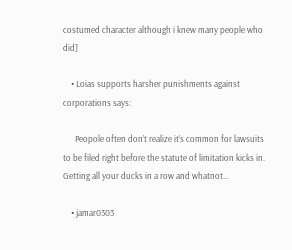costumed character although i knew many people who did]

    • Loias supports harsher punishments against corporations says:

      Peopole often don’t realize it’s common for lawsuits to be filed right before the statute of limitation kicks in. Getting all your ducks in a row and whatnot…

    • jamar0303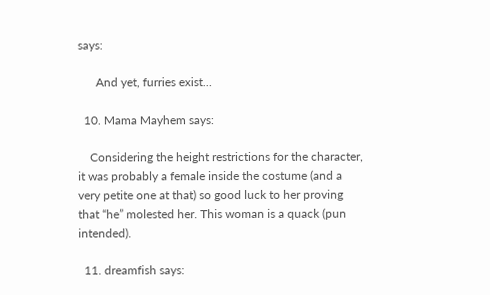says:

      And yet, furries exist…

  10. Mama Mayhem says:

    Considering the height restrictions for the character, it was probably a female inside the costume (and a very petite one at that) so good luck to her proving that “he” molested her. This woman is a quack (pun intended).

  11. dreamfish says: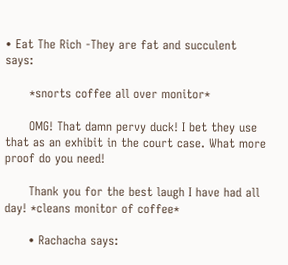• Eat The Rich -They are fat and succulent says:

      *snorts coffee all over monitor*

      OMG! That damn pervy duck! I bet they use that as an exhibit in the court case. What more proof do you need!

      Thank you for the best laugh I have had all day! *cleans monitor of coffee*

      • Rachacha says: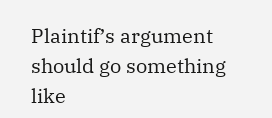Plaintif’s argument should go something like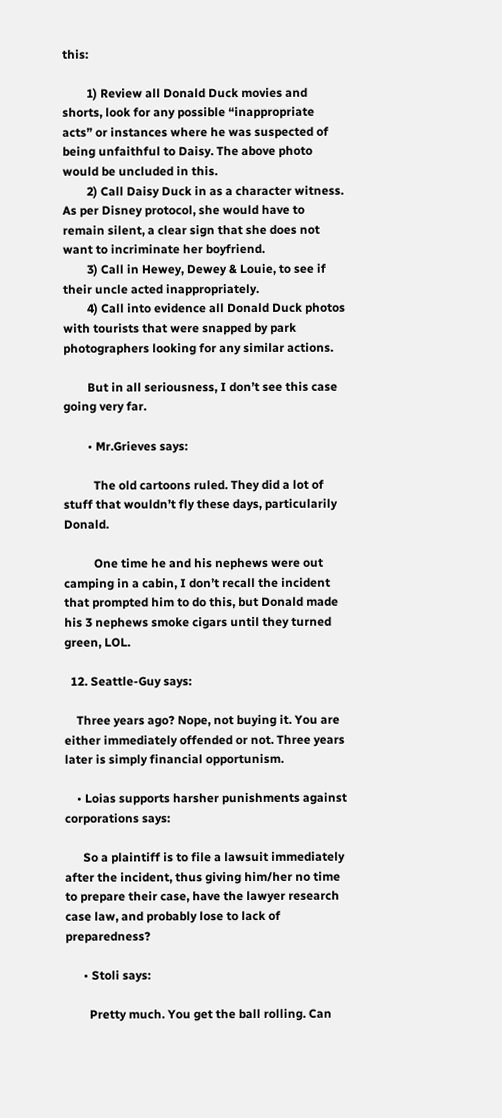this:

        1) Review all Donald Duck movies and shorts, look for any possible “inappropriate acts” or instances where he was suspected of being unfaithful to Daisy. The above photo would be uncluded in this.
        2) Call Daisy Duck in as a character witness. As per Disney protocol, she would have to remain silent, a clear sign that she does not want to incriminate her boyfriend.
        3) Call in Hewey, Dewey & Louie, to see if their uncle acted inappropriately.
        4) Call into evidence all Donald Duck photos with tourists that were snapped by park photographers looking for any similar actions.

        But in all seriousness, I don’t see this case going very far.

        • Mr.Grieves says:

          The old cartoons ruled. They did a lot of stuff that wouldn’t fly these days, particularily Donald.

          One time he and his nephews were out camping in a cabin, I don’t recall the incident that prompted him to do this, but Donald made his 3 nephews smoke cigars until they turned green, LOL.

  12. Seattle-Guy says:

    Three years ago? Nope, not buying it. You are either immediately offended or not. Three years later is simply financial opportunism.

    • Loias supports harsher punishments against corporations says:

      So a plaintiff is to file a lawsuit immediately after the incident, thus giving him/her no time to prepare their case, have the lawyer research case law, and probably lose to lack of preparedness?

      • Stoli says:

        Pretty much. You get the ball rolling. Can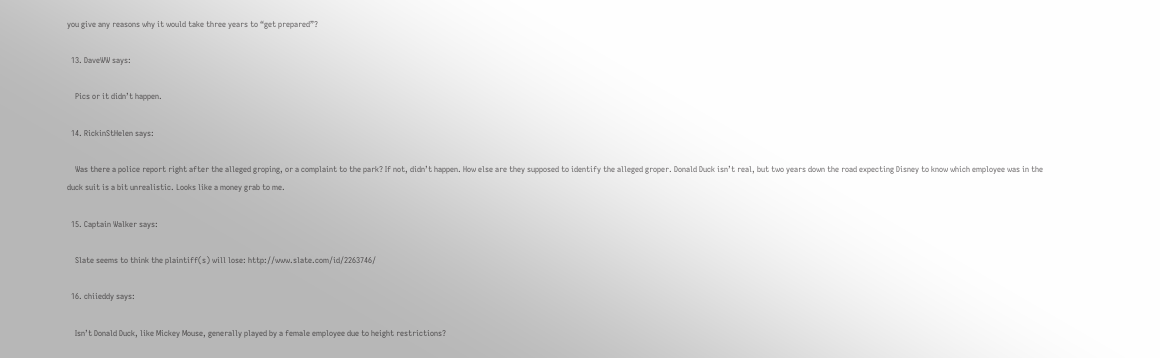you give any reasons why it would take three years to “get prepared”?

  13. DaveWW says:

    Pics or it didn’t happen.

  14. RickinStHelen says:

    Was there a police report right after the alleged groping, or a complaint to the park? If not, didn’t happen. How else are they supposed to identify the alleged groper. Donald Duck isn’t real, but two years down the road expecting Disney to know which employee was in the duck suit is a bit unrealistic. Looks like a money grab to me.

  15. Captain Walker says:

    Slate seems to think the plaintiff(s) will lose: http://www.slate.com/id/2263746/

  16. chiieddy says:

    Isn’t Donald Duck, like Mickey Mouse, generally played by a female employee due to height restrictions?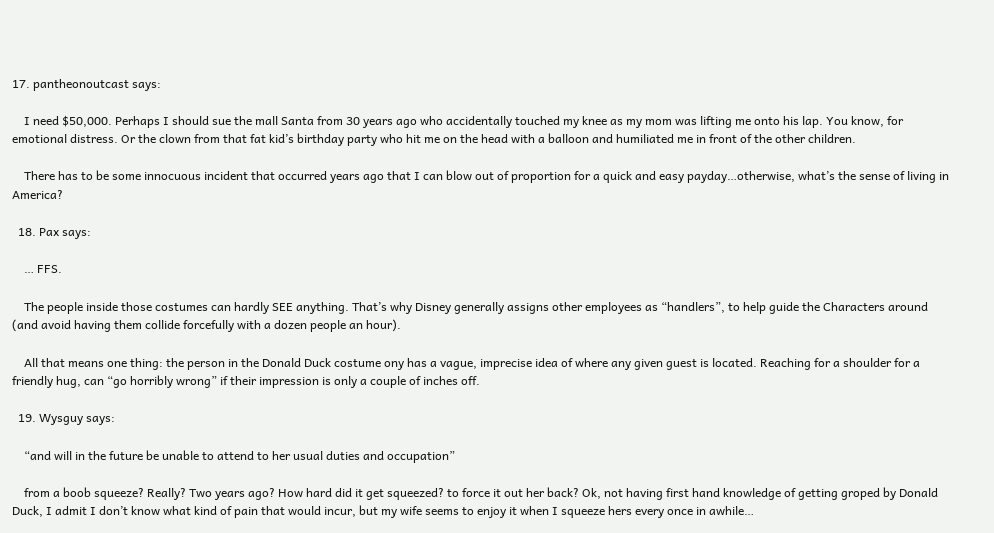17. pantheonoutcast says:

    I need $50,000. Perhaps I should sue the mall Santa from 30 years ago who accidentally touched my knee as my mom was lifting me onto his lap. You know, for emotional distress. Or the clown from that fat kid’s birthday party who hit me on the head with a balloon and humiliated me in front of the other children.

    There has to be some innocuous incident that occurred years ago that I can blow out of proportion for a quick and easy payday…otherwise, what’s the sense of living in America?

  18. Pax says:

    … FFS.

    The people inside those costumes can hardly SEE anything. That’s why Disney generally assigns other employees as “handlers”, to help guide the Characters around (and avoid having them collide forcefully with a dozen people an hour).

    All that means one thing: the person in the Donald Duck costume ony has a vague, imprecise idea of where any given guest is located. Reaching for a shoulder for a friendly hug, can “go horribly wrong” if their impression is only a couple of inches off.

  19. Wysguy says:

    “and will in the future be unable to attend to her usual duties and occupation”

    from a boob squeeze? Really? Two years ago? How hard did it get squeezed? to force it out her back? Ok, not having first hand knowledge of getting groped by Donald Duck, I admit I don’t know what kind of pain that would incur, but my wife seems to enjoy it when I squeeze hers every once in awhile…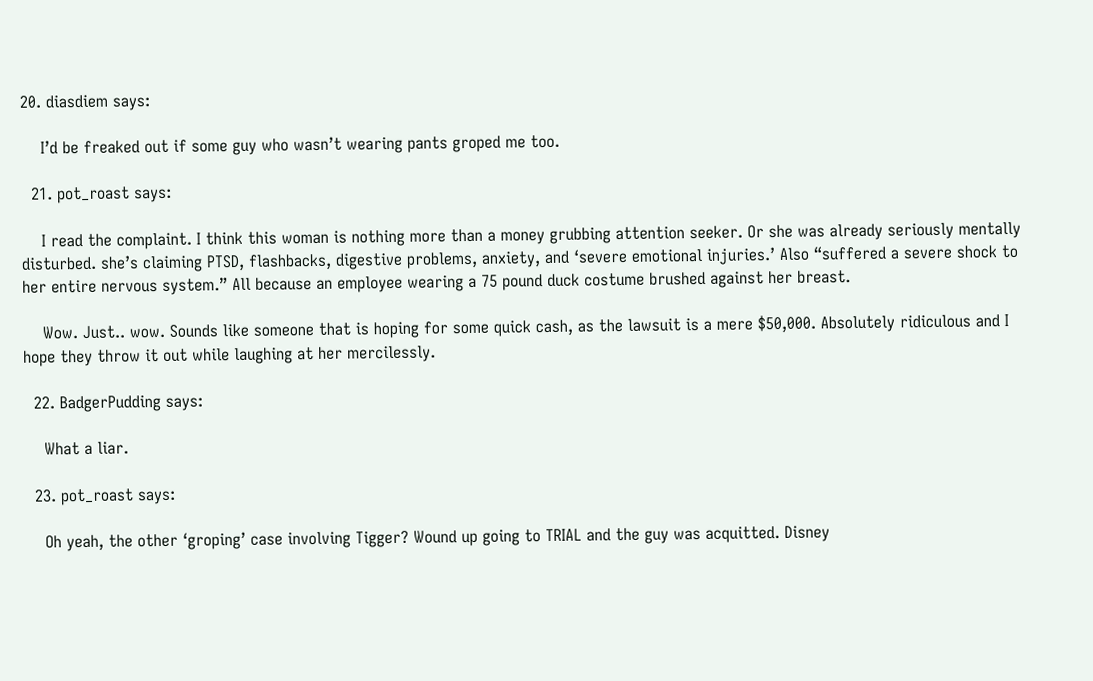20. diasdiem says:

    I’d be freaked out if some guy who wasn’t wearing pants groped me too.

  21. pot_roast says:

    I read the complaint. I think this woman is nothing more than a money grubbing attention seeker. Or she was already seriously mentally disturbed. she’s claiming PTSD, flashbacks, digestive problems, anxiety, and ‘severe emotional injuries.’ Also “suffered a severe shock to her entire nervous system.” All because an employee wearing a 75 pound duck costume brushed against her breast.

    Wow. Just.. wow. Sounds like someone that is hoping for some quick cash, as the lawsuit is a mere $50,000. Absolutely ridiculous and I hope they throw it out while laughing at her mercilessly.

  22. BadgerPudding says:

    What a liar.

  23. pot_roast says:

    Oh yeah, the other ‘groping’ case involving Tigger? Wound up going to TRIAL and the guy was acquitted. Disney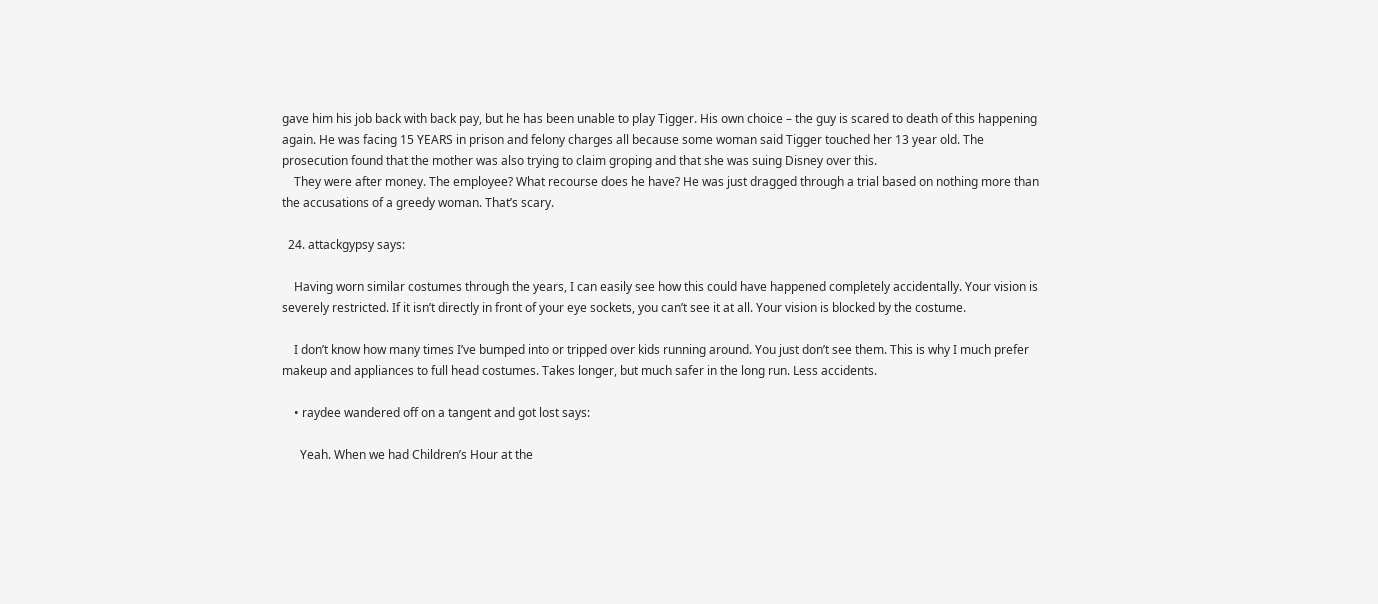gave him his job back with back pay, but he has been unable to play Tigger. His own choice – the guy is scared to death of this happening again. He was facing 15 YEARS in prison and felony charges all because some woman said Tigger touched her 13 year old. The prosecution found that the mother was also trying to claim groping and that she was suing Disney over this.
    They were after money. The employee? What recourse does he have? He was just dragged through a trial based on nothing more than the accusations of a greedy woman. That’s scary.

  24. attackgypsy says:

    Having worn similar costumes through the years, I can easily see how this could have happened completely accidentally. Your vision is severely restricted. If it isn’t directly in front of your eye sockets, you can’t see it at all. Your vision is blocked by the costume.

    I don’t know how many times I’ve bumped into or tripped over kids running around. You just don’t see them. This is why I much prefer makeup and appliances to full head costumes. Takes longer, but much safer in the long run. Less accidents.

    • raydee wandered off on a tangent and got lost says:

      Yeah. When we had Children’s Hour at the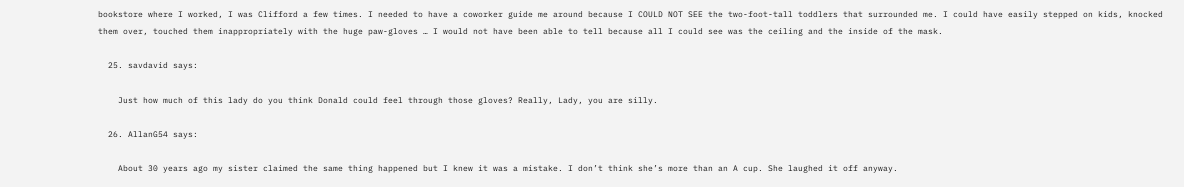bookstore where I worked, I was Clifford a few times. I needed to have a coworker guide me around because I COULD NOT SEE the two-foot-tall toddlers that surrounded me. I could have easily stepped on kids, knocked them over, touched them inappropriately with the huge paw-gloves … I would not have been able to tell because all I could see was the ceiling and the inside of the mask.

  25. savdavid says:

    Just how much of this lady do you think Donald could feel through those gloves? Really, Lady, you are silly.

  26. AllanG54 says:

    About 30 years ago my sister claimed the same thing happened but I knew it was a mistake. I don’t think she’s more than an A cup. She laughed it off anyway.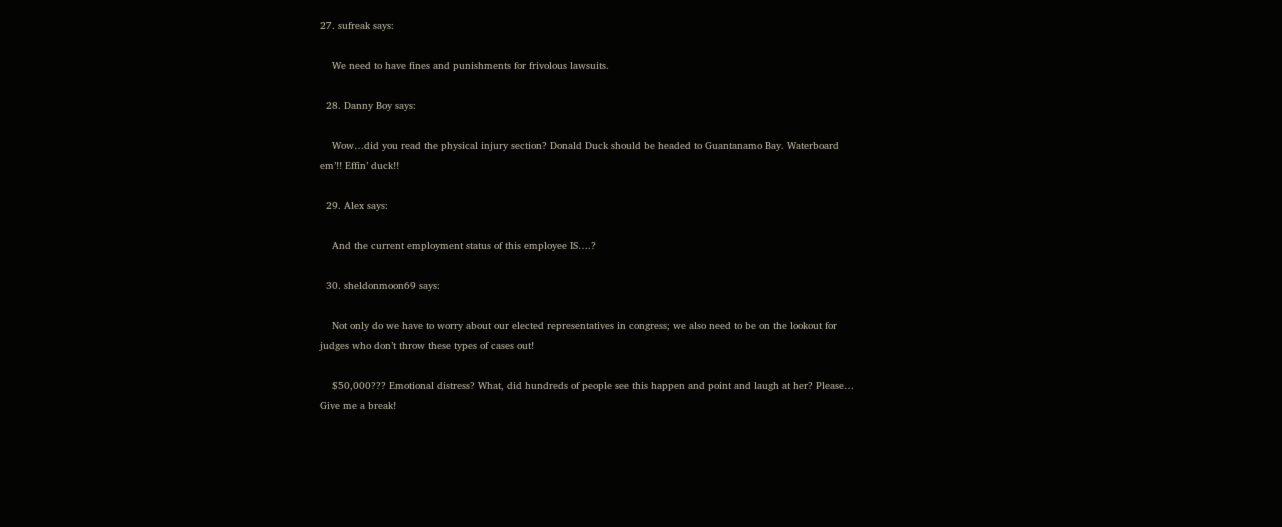27. sufreak says:

    We need to have fines and punishments for frivolous lawsuits.

  28. Danny Boy says:

    Wow…did you read the physical injury section? Donald Duck should be headed to Guantanamo Bay. Waterboard em’!! Effin’ duck!!

  29. Alex says:

    And the current employment status of this employee IS….?

  30. sheldonmoon69 says:

    Not only do we have to worry about our elected representatives in congress; we also need to be on the lookout for judges who don’t throw these types of cases out!

    $50,000??? Emotional distress? What, did hundreds of people see this happen and point and laugh at her? Please… Give me a break!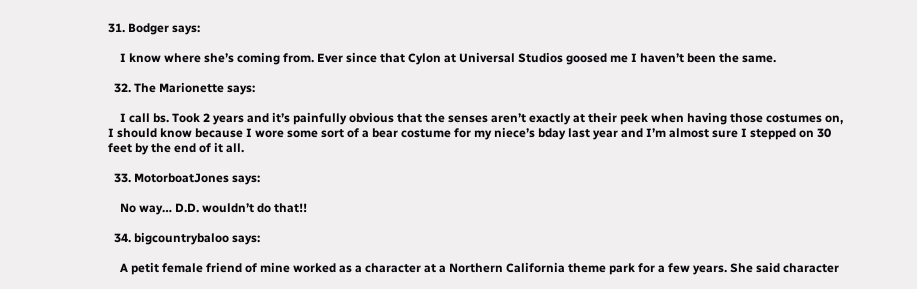31. Bodger says:

    I know where she’s coming from. Ever since that Cylon at Universal Studios goosed me I haven’t been the same.

  32. The Marionette says:

    I call bs. Took 2 years and it’s painfully obvious that the senses aren’t exactly at their peek when having those costumes on, I should know because I wore some sort of a bear costume for my niece’s bday last year and I’m almost sure I stepped on 30 feet by the end of it all.

  33. MotorboatJones says:

    No way… D.D. wouldn’t do that!!

  34. bigcountrybaloo says:

    A petit female friend of mine worked as a character at a Northern California theme park for a few years. She said character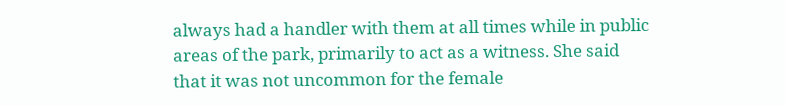always had a handler with them at all times while in public areas of the park, primarily to act as a witness. She said that it was not uncommon for the female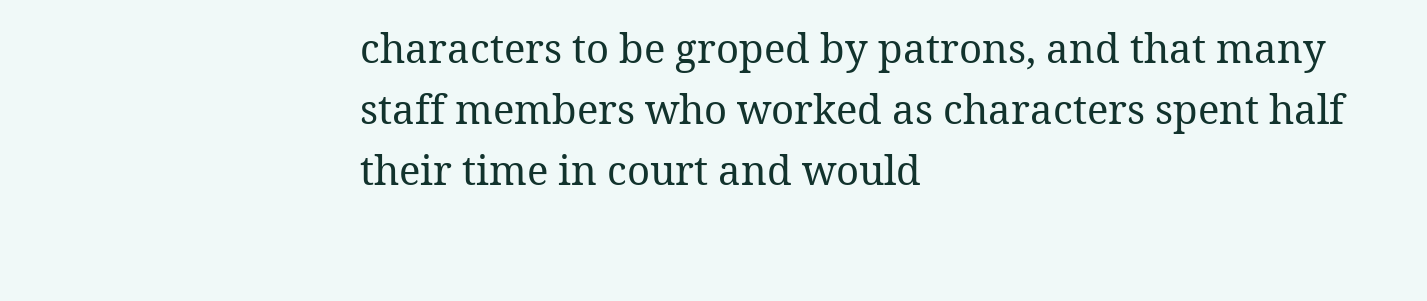characters to be groped by patrons, and that many staff members who worked as characters spent half their time in court and would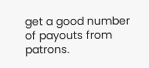get a good number of payouts from patrons.